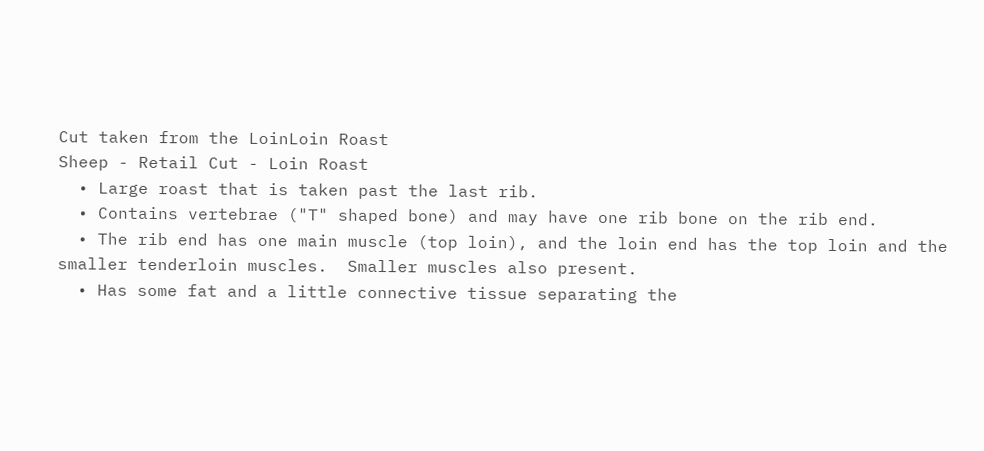Cut taken from the LoinLoin Roast
Sheep - Retail Cut - Loin Roast
  • Large roast that is taken past the last rib.
  • Contains vertebrae ("T" shaped bone) and may have one rib bone on the rib end.
  • The rib end has one main muscle (top loin), and the loin end has the top loin and the smaller tenderloin muscles.  Smaller muscles also present.
  • Has some fat and a little connective tissue separating the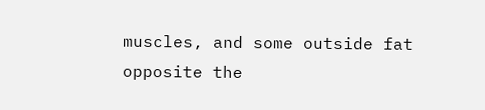muscles, and some outside fat opposite the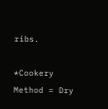ribs.

*Cookery Method = Dry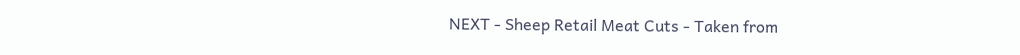NEXT - Sheep Retail Meat Cuts - Taken from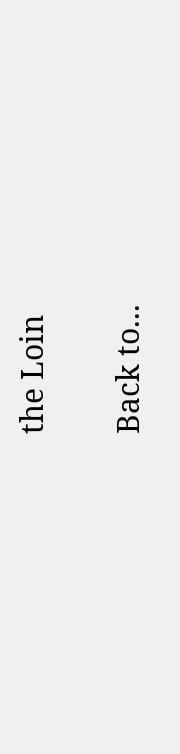the Loin

Back to...